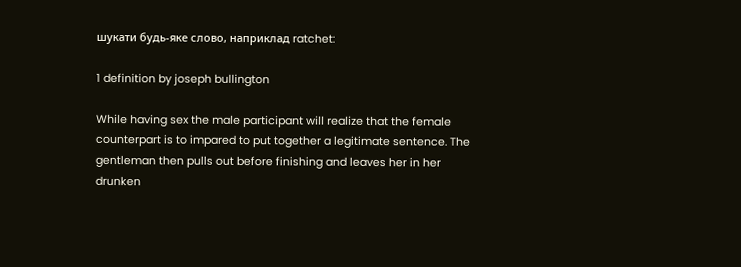шукати будь-яке слово, наприклад ratchet:

1 definition by joseph bullington

While having sex the male participant will realize that the female counterpart is to impared to put together a legitimate sentence. The gentleman then pulls out before finishing and leaves her in her drunken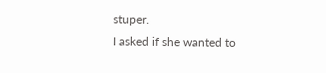stuper.
I asked if she wanted to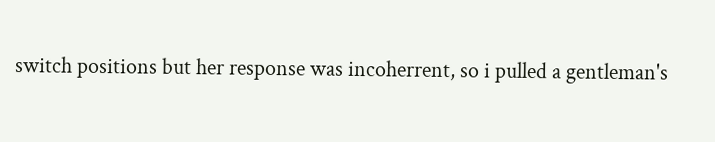switch positions but her response was incoherrent, so i pulled a gentleman's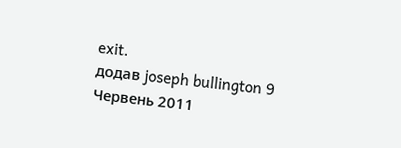exit.
додав joseph bullington 9 Червень 2011